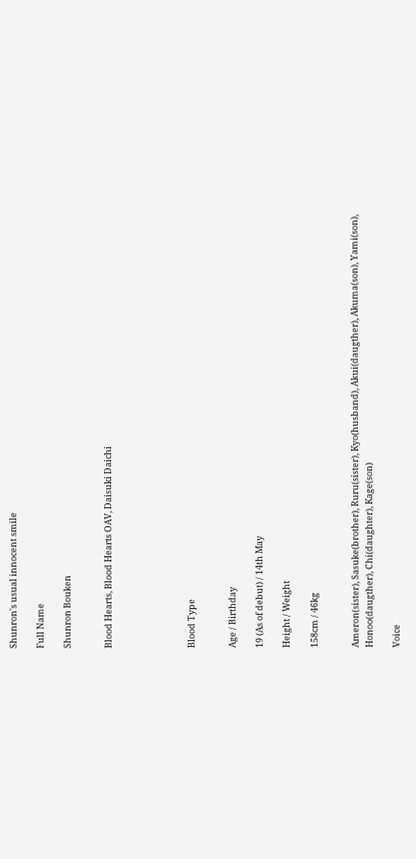Shunron's usual innocent smile

Full Name

Shunron Bouken


Blood Hearts, Blood Hearts OAV, Daisuki Daichi





Blood Type


Age / Birthday

19 (As of debut) / 14th May

Height / Weight

158cm / 46kg


Ameron(sister), Sasuke(brother), Ruru(sister), Kyo(husband), Akui(daugther), Akuma(son), Yami(son), Honoo(daugther), Chi(daughter), Kage(son)

Voice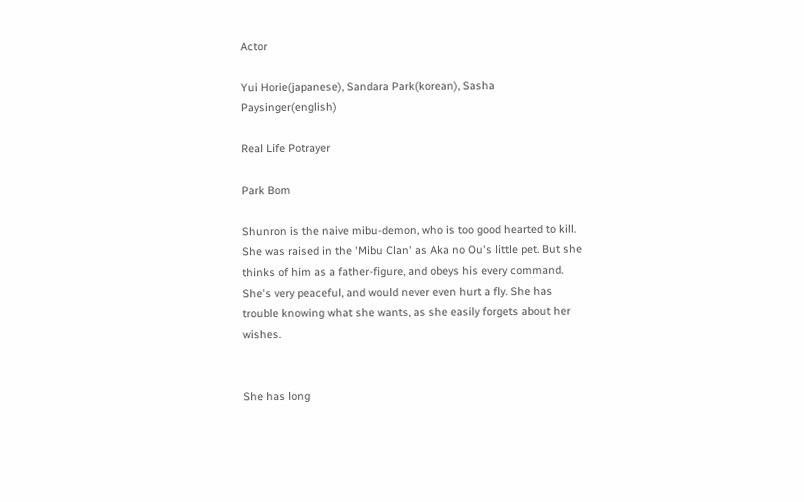Actor

Yui Horie(japanese), Sandara Park(korean), Sasha Paysinger(english)

Real Life Potrayer

Park Bom

Shunron is the naive mibu-demon, who is too good hearted to kill. She was raised in the 'Mibu Clan' as Aka no Ou's little pet. But she thinks of him as a father-figure, and obeys his every command. She's very peaceful, and would never even hurt a fly. She has trouble knowing what she wants, as she easily forgets about her wishes.


She has long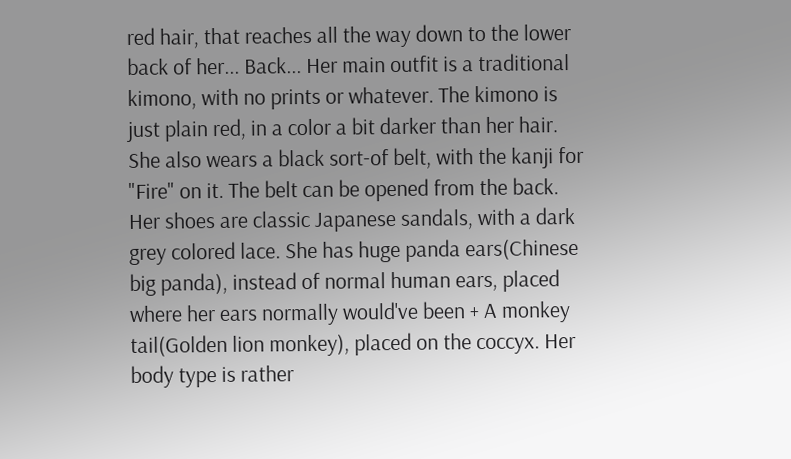red hair, that reaches all the way down to the lower back of her... Back... Her main outfit is a traditional kimono, with no prints or whatever. The kimono is just plain red, in a color a bit darker than her hair.
She also wears a black sort-of belt, with the kanji for "Fire" on it. The belt can be opened from the back.
Her shoes are classic Japanese sandals, with a dark grey colored lace. She has huge panda ears(Chinese big panda), instead of normal human ears, placed where her ears normally would've been + A monkey tail(Golden lion monkey), placed on the coccyx. Her body type is rather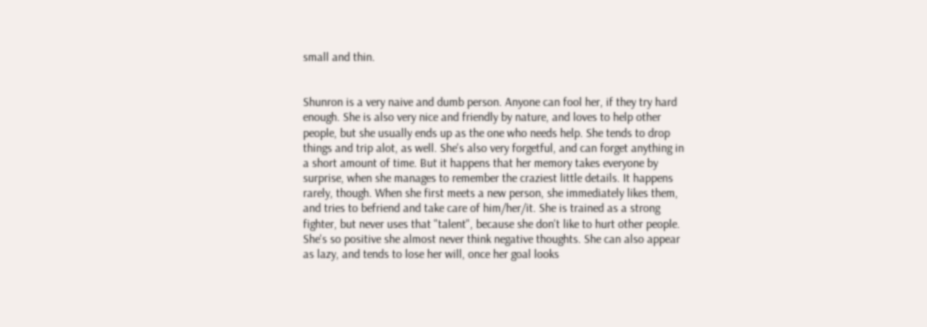small and thin.


Shunron is a very naive and dumb person. Anyone can fool her, if they try hard enough. She is also very nice and friendly by nature, and loves to help other people, but she usually ends up as the one who needs help. She tends to drop things and trip alot, as well. She's also very forgetful, and can forget anything in a short amount of time. But it happens that her memory takes everyone by surprise, when she manages to remember the craziest little details. It happens rarely, though. When she first meets a new person, she immediately likes them, and tries to befriend and take care of him/her/it. She is trained as a strong fighter, but never uses that "talent", because she don't like to hurt other people. She's so positive she almost never think negative thoughts. She can also appear as lazy, and tends to lose her will, once her goal looks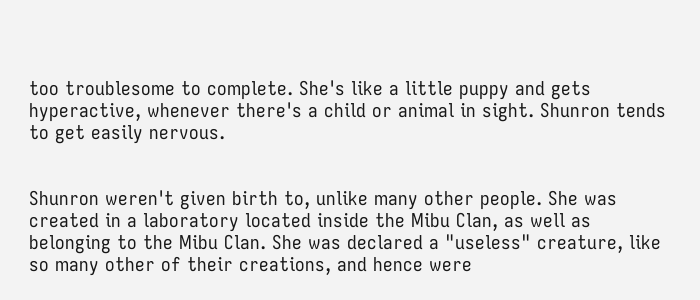too troublesome to complete. She's like a little puppy and gets hyperactive, whenever there's a child or animal in sight. Shunron tends to get easily nervous.


Shunron weren't given birth to, unlike many other people. She was created in a laboratory located inside the Mibu Clan, as well as belonging to the Mibu Clan. She was declared a "useless" creature, like so many other of their creations, and hence were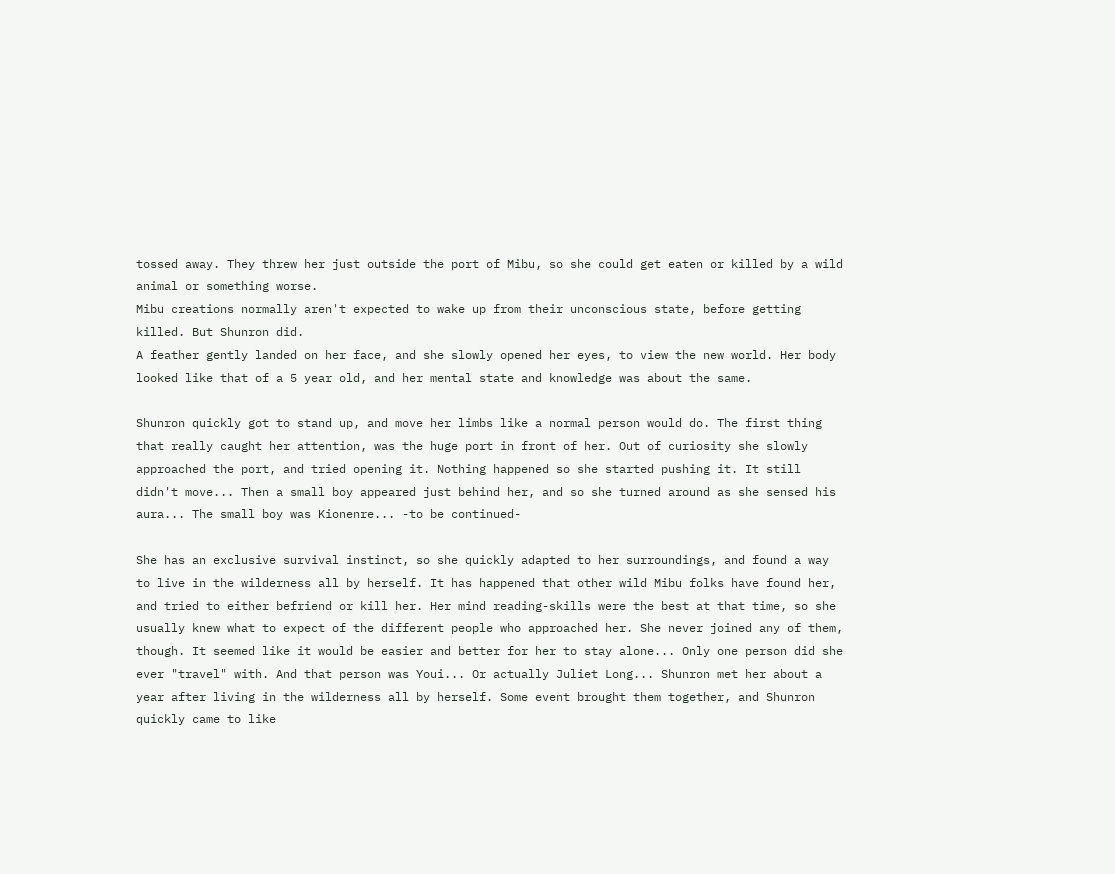tossed away. They threw her just outside the port of Mibu, so she could get eaten or killed by a wild animal or something worse.
Mibu creations normally aren't expected to wake up from their unconscious state, before getting killed. But Shunron did.
A feather gently landed on her face, and she slowly opened her eyes, to view the new world. Her body looked like that of a 5 year old, and her mental state and knowledge was about the same.

Shunron quickly got to stand up, and move her limbs like a normal person would do. The first thing that really caught her attention, was the huge port in front of her. Out of curiosity she slowly approached the port, and tried opening it. Nothing happened so she started pushing it. It still didn't move... Then a small boy appeared just behind her, and so she turned around as she sensed his aura... The small boy was Kionenre... -to be continued-

She has an exclusive survival instinct, so she quickly adapted to her surroundings, and found a way to live in the wilderness all by herself. It has happened that other wild Mibu folks have found her, and tried to either befriend or kill her. Her mind reading-skills were the best at that time, so she usually knew what to expect of the different people who approached her. She never joined any of them, though. It seemed like it would be easier and better for her to stay alone... Only one person did she ever "travel" with. And that person was Youi... Or actually Juliet Long... Shunron met her about a year after living in the wilderness all by herself. Some event brought them together, and Shunron quickly came to like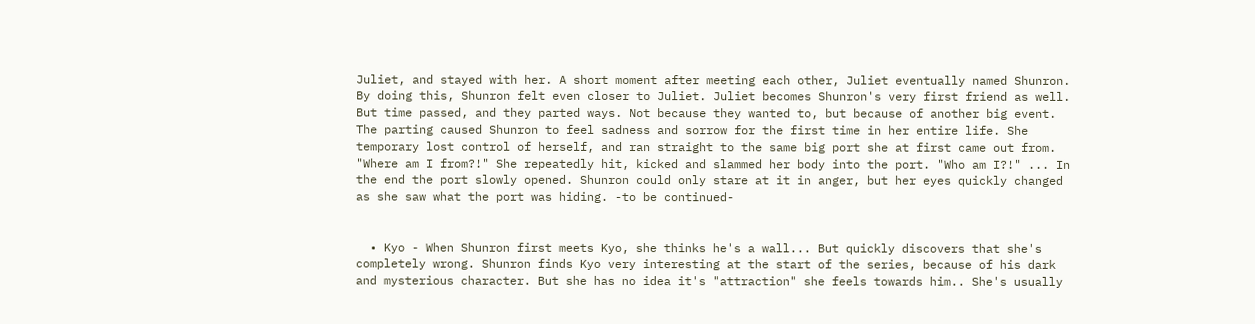Juliet, and stayed with her. A short moment after meeting each other, Juliet eventually named Shunron. By doing this, Shunron felt even closer to Juliet. Juliet becomes Shunron's very first friend as well.
But time passed, and they parted ways. Not because they wanted to, but because of another big event.
The parting caused Shunron to feel sadness and sorrow for the first time in her entire life. She temporary lost control of herself, and ran straight to the same big port she at first came out from. "Where am I from?!" She repeatedly hit, kicked and slammed her body into the port. "Who am I?!" ... In the end the port slowly opened. Shunron could only stare at it in anger, but her eyes quickly changed as she saw what the port was hiding. -to be continued-


  • Kyo - When Shunron first meets Kyo, she thinks he's a wall... But quickly discovers that she's completely wrong. Shunron finds Kyo very interesting at the start of the series, because of his dark and mysterious character. But she has no idea it's "attraction" she feels towards him.. She's usually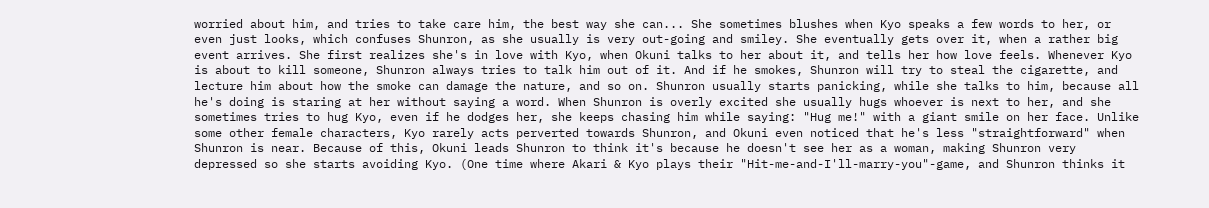worried about him, and tries to take care him, the best way she can... She sometimes blushes when Kyo speaks a few words to her, or even just looks, which confuses Shunron, as she usually is very out-going and smiley. She eventually gets over it, when a rather big event arrives. She first realizes she's in love with Kyo, when Okuni talks to her about it, and tells her how love feels. Whenever Kyo is about to kill someone, Shunron always tries to talk him out of it. And if he smokes, Shunron will try to steal the cigarette, and lecture him about how the smoke can damage the nature, and so on. Shunron usually starts panicking, while she talks to him, because all he's doing is staring at her without saying a word. When Shunron is overly excited she usually hugs whoever is next to her, and she sometimes tries to hug Kyo, even if he dodges her, she keeps chasing him while saying: "Hug me!" with a giant smile on her face. Unlike some other female characters, Kyo rarely acts perverted towards Shunron, and Okuni even noticed that he's less "straightforward" when Shunron is near. Because of this, Okuni leads Shunron to think it's because he doesn't see her as a woman, making Shunron very depressed so she starts avoiding Kyo. (One time where Akari & Kyo plays their "Hit-me-and-I'll-marry-you"-game, and Shunron thinks it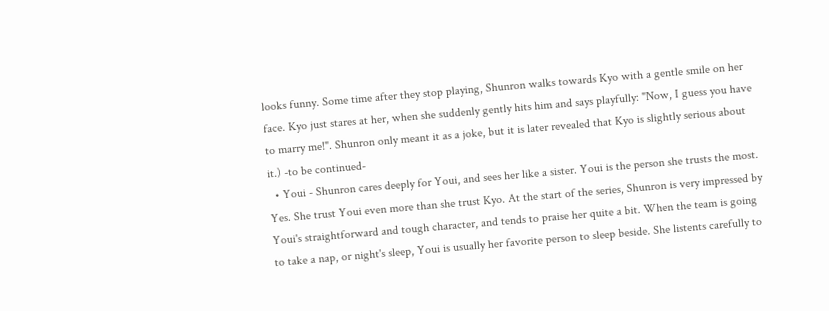looks funny. Some time after they stop playing, Shunron walks towards Kyo with a gentle smile on her face. Kyo just stares at her, when she suddenly gently hits him and says playfully: "Now, I guess you have to marry me!". Shunron only meant it as a joke, but it is later revealed that Kyo is slightly serious about it.) -to be continued-
  • Youi - Shunron cares deeply for Youi, and sees her like a sister. Youi is the person she trusts the most. Yes. She trust Youi even more than she trust Kyo. At the start of the series, Shunron is very impressed by Youi's straightforward and tough character, and tends to praise her quite a bit. When the team is going to take a nap, or night's sleep, Youi is usually her favorite person to sleep beside. She listents carefully to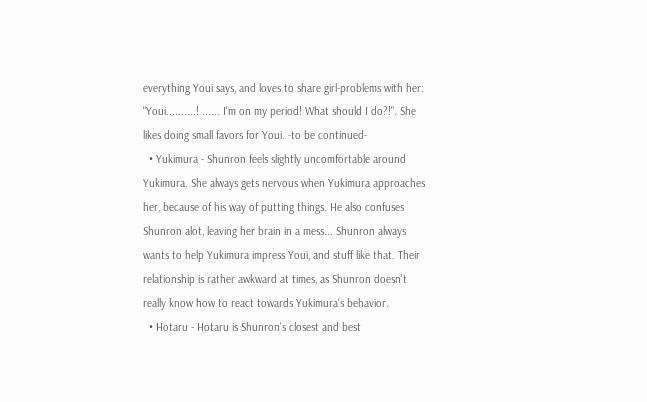everything Youi says, and loves to share girl-problems with her: "Youi..........! ...... I'm on my period! What should I do?!". She likes doing small favors for Youi. -to be continued-
  • Yukimura - Shunron feels slightly uncomfortable around Yukimura. She always gets nervous when Yukimura approaches her, because of his way of putting things. He also confuses Shunron alot, leaving her brain in a mess... Shunron always wants to help Yukimura impress Youi, and stuff like that. Their relationship is rather awkward at times, as Shunron doesn't really know how to react towards Yukimura's behavior.
  • Hotaru - Hotaru is Shunron's closest and best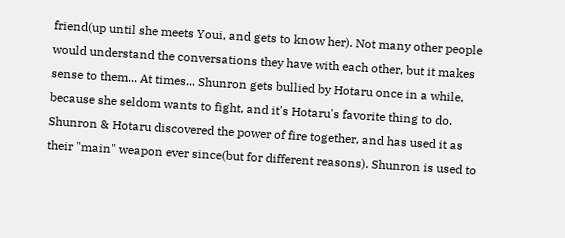friend(up until she meets Youi, and gets to know her). Not many other people would understand the conversations they have with each other, but it makes sense to them... At times... Shunron gets bullied by Hotaru once in a while, because she seldom wants to fight, and it's Hotaru's favorite thing to do. Shunron & Hotaru discovered the power of fire together, and has used it as their "main" weapon ever since(but for different reasons). Shunron is used to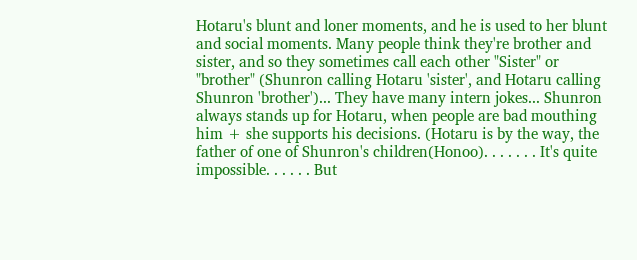Hotaru's blunt and loner moments, and he is used to her blunt and social moments. Many people think they're brother and sister, and so they sometimes call each other "Sister" or "brother" (Shunron calling Hotaru 'sister', and Hotaru calling Shunron 'brother')... They have many intern jokes... Shunron always stands up for Hotaru, when people are bad mouthing him + she supports his decisions. (Hotaru is by the way, the father of one of Shunron's children(Honoo). . . . . . . It's quite impossible. . . . . . But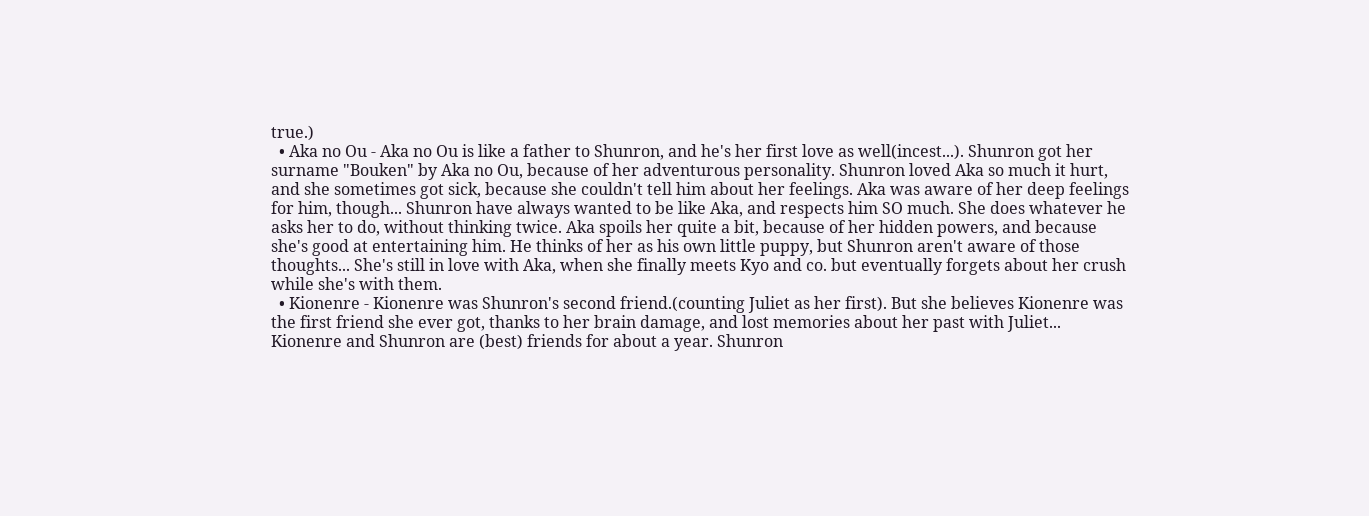true.)
  • Aka no Ou - Aka no Ou is like a father to Shunron, and he's her first love as well(incest...). Shunron got her surname "Bouken" by Aka no Ou, because of her adventurous personality. Shunron loved Aka so much it hurt, and she sometimes got sick, because she couldn't tell him about her feelings. Aka was aware of her deep feelings for him, though... Shunron have always wanted to be like Aka, and respects him SO much. She does whatever he asks her to do, without thinking twice. Aka spoils her quite a bit, because of her hidden powers, and because she's good at entertaining him. He thinks of her as his own little puppy, but Shunron aren't aware of those thoughts... She's still in love with Aka, when she finally meets Kyo and co. but eventually forgets about her crush while she's with them.
  • Kionenre - Kionenre was Shunron's second friend.(counting Juliet as her first). But she believes Kionenre was the first friend she ever got, thanks to her brain damage, and lost memories about her past with Juliet... Kionenre and Shunron are (best) friends for about a year. Shunron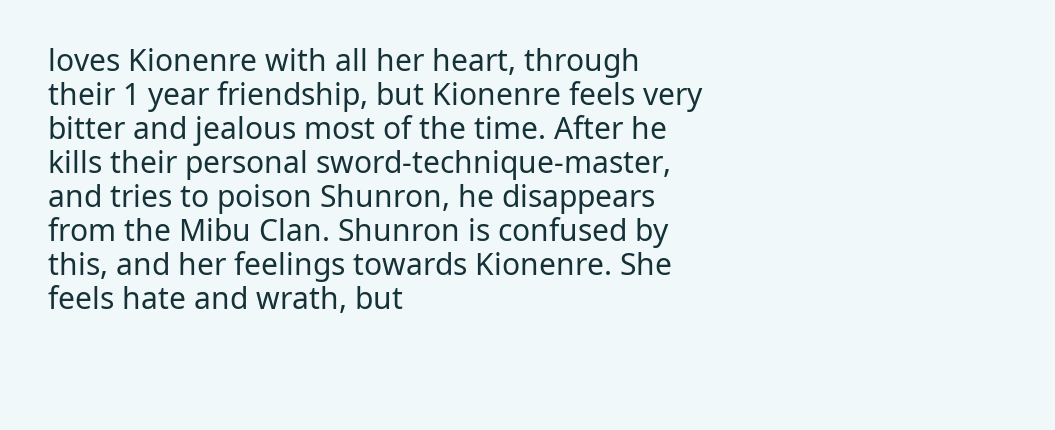loves Kionenre with all her heart, through their 1 year friendship, but Kionenre feels very bitter and jealous most of the time. After he kills their personal sword-technique-master, and tries to poison Shunron, he disappears from the Mibu Clan. Shunron is confused by this, and her feelings towards Kionenre. She feels hate and wrath, but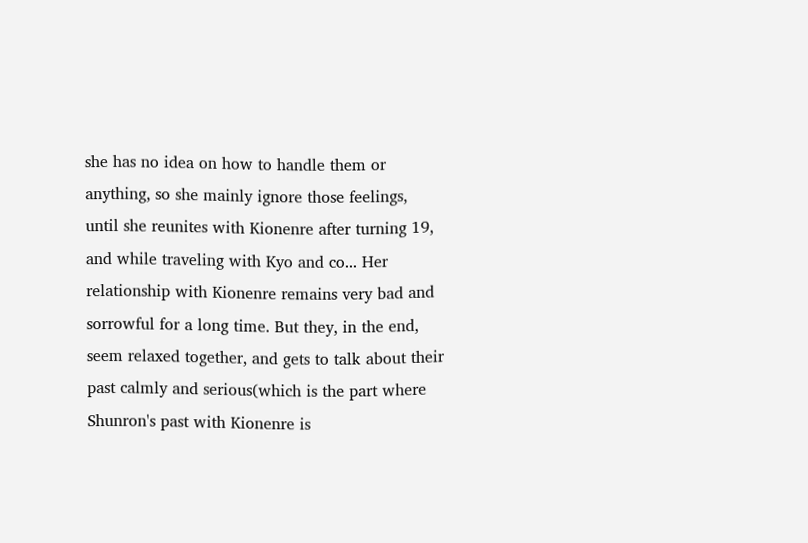she has no idea on how to handle them or anything, so she mainly ignore those feelings, until she reunites with Kionenre after turning 19, and while traveling with Kyo and co... Her relationship with Kionenre remains very bad and sorrowful for a long time. But they, in the end, seem relaxed together, and gets to talk about their past calmly and serious(which is the part where Shunron's past with Kionenre is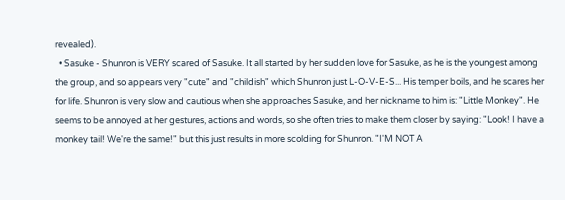revealed).
  • Sasuke - Shunron is VERY scared of Sasuke. It all started by her sudden love for Sasuke, as he is the youngest among the group, and so appears very "cute" and "childish" which Shunron just L-O-V-E-S... His temper boils, and he scares her for life. Shunron is very slow and cautious when she approaches Sasuke, and her nickname to him is: "Little Monkey". He seems to be annoyed at her gestures, actions and words, so she often tries to make them closer by saying: "Look! I have a monkey tail! We're the same!" but this just results in more scolding for Shunron. "I'M NOT A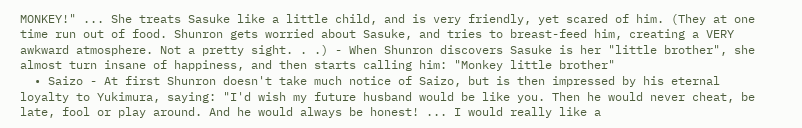MONKEY!" ... She treats Sasuke like a little child, and is very friendly, yet scared of him. (They at one time run out of food. Shunron gets worried about Sasuke, and tries to breast-feed him, creating a VERY awkward atmosphere. Not a pretty sight. . .) - When Shunron discovers Sasuke is her "little brother", she almost turn insane of happiness, and then starts calling him: "Monkey little brother"
  • Saizo - At first Shunron doesn't take much notice of Saizo, but is then impressed by his eternal loyalty to Yukimura, saying: "I'd wish my future husband would be like you. Then he would never cheat, be late, fool or play around. And he would always be honest! ... I would really like a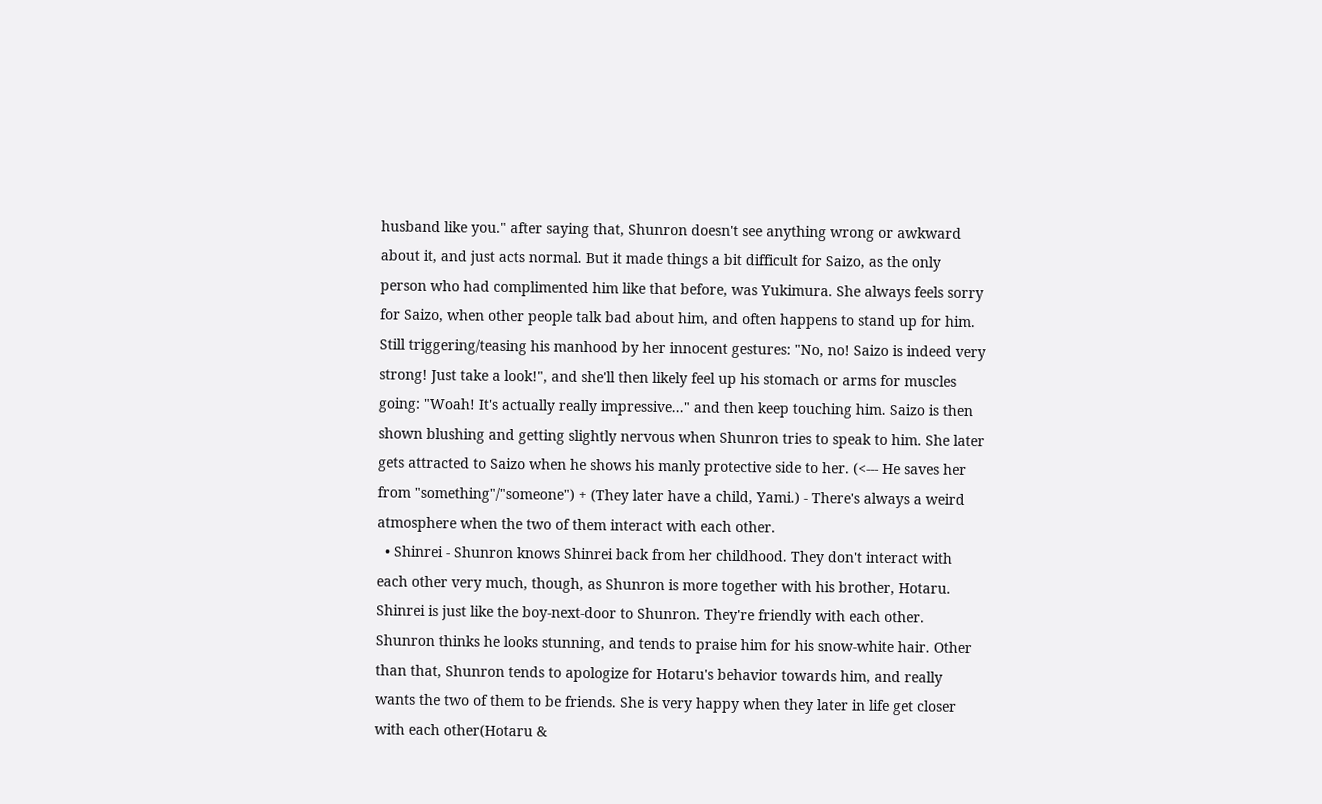husband like you." after saying that, Shunron doesn't see anything wrong or awkward about it, and just acts normal. But it made things a bit difficult for Saizo, as the only person who had complimented him like that before, was Yukimura. She always feels sorry for Saizo, when other people talk bad about him, and often happens to stand up for him. Still triggering/teasing his manhood by her innocent gestures: "No, no! Saizo is indeed very strong! Just take a look!", and she'll then likely feel up his stomach or arms for muscles going: "Woah! It's actually really impressive..." and then keep touching him. Saizo is then shown blushing and getting slightly nervous when Shunron tries to speak to him. She later gets attracted to Saizo when he shows his manly protective side to her. (<--- He saves her from "something"/"someone") + (They later have a child, Yami.) - There's always a weird atmosphere when the two of them interact with each other.
  • Shinrei - Shunron knows Shinrei back from her childhood. They don't interact with each other very much, though, as Shunron is more together with his brother, Hotaru. Shinrei is just like the boy-next-door to Shunron. They're friendly with each other. Shunron thinks he looks stunning, and tends to praise him for his snow-white hair. Other than that, Shunron tends to apologize for Hotaru's behavior towards him, and really wants the two of them to be friends. She is very happy when they later in life get closer with each other(Hotaru &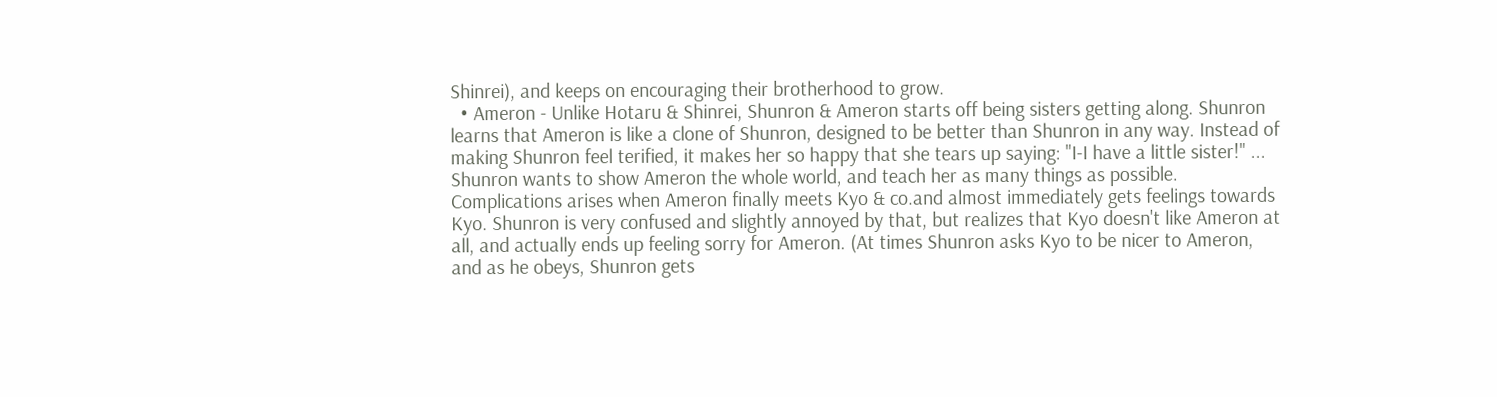Shinrei), and keeps on encouraging their brotherhood to grow.
  • Ameron - Unlike Hotaru & Shinrei, Shunron & Ameron starts off being sisters getting along. Shunron learns that Ameron is like a clone of Shunron, designed to be better than Shunron in any way. Instead of making Shunron feel terified, it makes her so happy that she tears up saying: "I-I have a little sister!" ... Shunron wants to show Ameron the whole world, and teach her as many things as possible. Complications arises when Ameron finally meets Kyo & co.and almost immediately gets feelings towards Kyo. Shunron is very confused and slightly annoyed by that, but realizes that Kyo doesn't like Ameron at all, and actually ends up feeling sorry for Ameron. (At times Shunron asks Kyo to be nicer to Ameron, and as he obeys, Shunron gets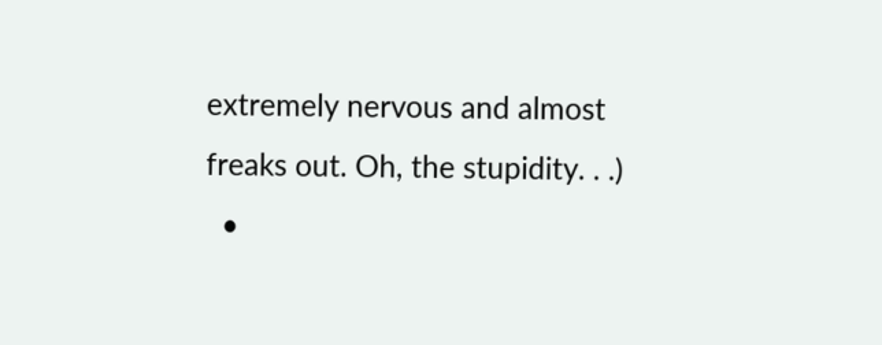extremely nervous and almost freaks out. Oh, the stupidity. . .)
  •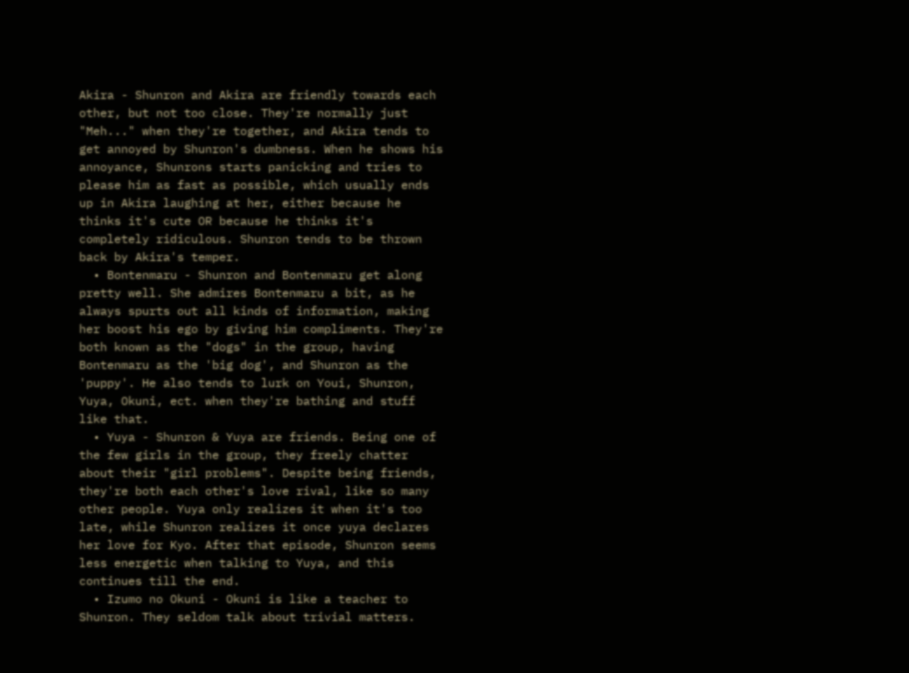Akira - Shunron and Akira are friendly towards each other, but not too close. They're normally just "Meh..." when they're together, and Akira tends to get annoyed by Shunron's dumbness. When he shows his annoyance, Shunrons starts panicking and tries to please him as fast as possible, which usually ends up in Akira laughing at her, either because he thinks it's cute OR because he thinks it's completely ridiculous. Shunron tends to be thrown back by Akira's temper.
  • Bontenmaru - Shunron and Bontenmaru get along pretty well. She admires Bontenmaru a bit, as he always spurts out all kinds of information, making her boost his ego by giving him compliments. They're both known as the "dogs" in the group, having Bontenmaru as the 'big dog', and Shunron as the 'puppy'. He also tends to lurk on Youi, Shunron, Yuya, Okuni, ect. when they're bathing and stuff like that.
  • Yuya - Shunron & Yuya are friends. Being one of the few girls in the group, they freely chatter about their "girl problems". Despite being friends, they're both each other's love rival, like so many other people. Yuya only realizes it when it's too late, while Shunron realizes it once yuya declares her love for Kyo. After that episode, Shunron seems less energetic when talking to Yuya, and this continues till the end.
  • Izumo no Okuni - Okuni is like a teacher to Shunron. They seldom talk about trivial matters.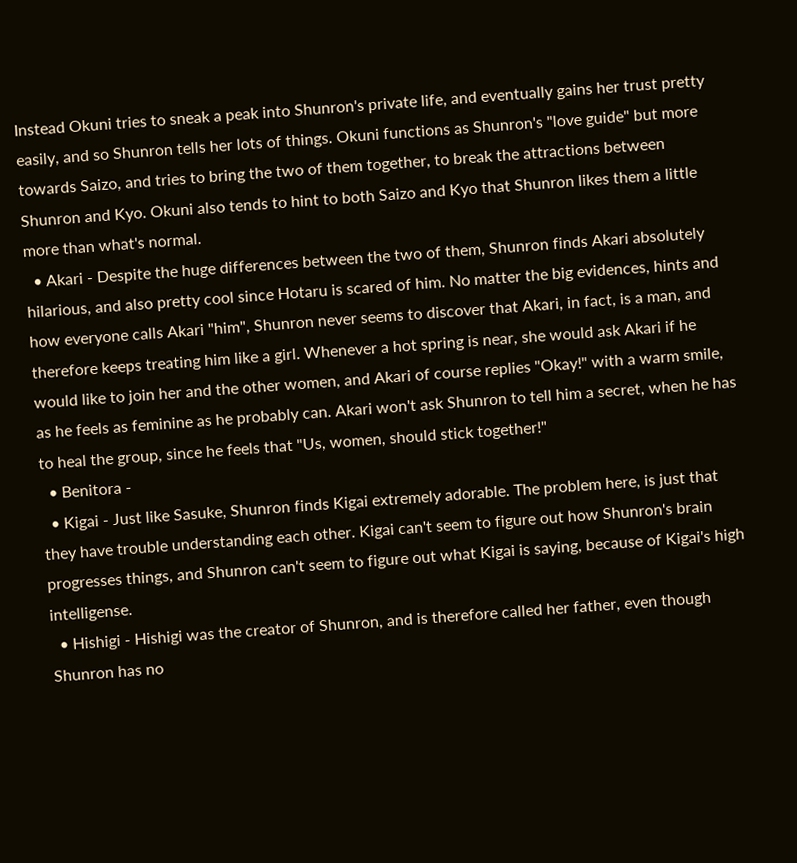Instead Okuni tries to sneak a peak into Shunron's private life, and eventually gains her trust pretty easily, and so Shunron tells her lots of things. Okuni functions as Shunron's "love guide" but more towards Saizo, and tries to bring the two of them together, to break the attractions between Shunron and Kyo. Okuni also tends to hint to both Saizo and Kyo that Shunron likes them a little more than what's normal.
  • Akari - Despite the huge differences between the two of them, Shunron finds Akari absolutely hilarious, and also pretty cool since Hotaru is scared of him. No matter the big evidences, hints and how everyone calls Akari "him", Shunron never seems to discover that Akari, in fact, is a man, and therefore keeps treating him like a girl. Whenever a hot spring is near, she would ask Akari if he would like to join her and the other women, and Akari of course replies "Okay!" with a warm smile, as he feels as feminine as he probably can. Akari won't ask Shunron to tell him a secret, when he has to heal the group, since he feels that "Us, women, should stick together!"
  • Benitora -
  • Kigai - Just like Sasuke, Shunron finds Kigai extremely adorable. The problem here, is just that they have trouble understanding each other. Kigai can't seem to figure out how Shunron's brain progresses things, and Shunron can't seem to figure out what Kigai is saying, because of Kigai's high intelligense.
  • Hishigi - Hishigi was the creator of Shunron, and is therefore called her father, even though Shunron has no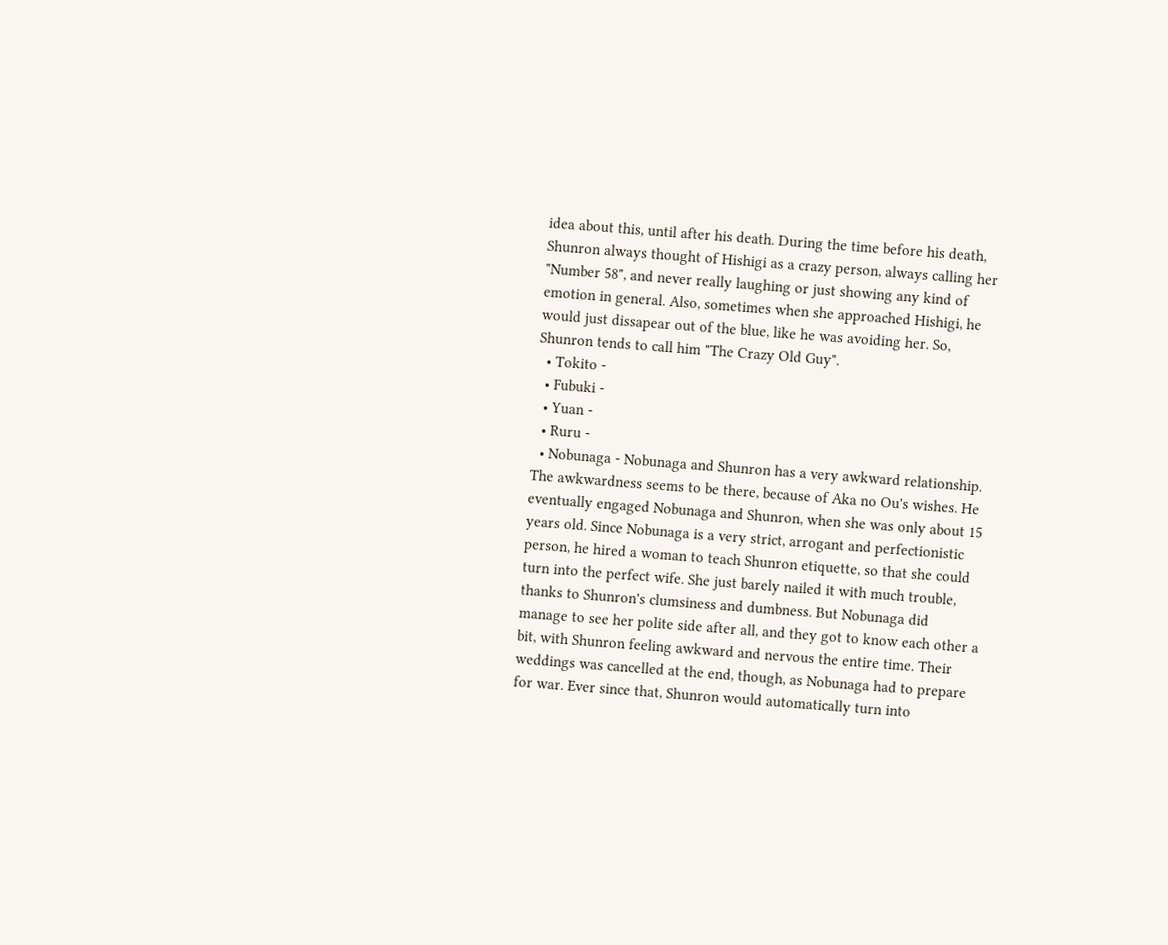idea about this, until after his death. During the time before his death, Shunron always thought of Hishigi as a crazy person, always calling her "Number 58", and never really laughing or just showing any kind of emotion in general. Also, sometimes when she approached Hishigi, he would just dissapear out of the blue, like he was avoiding her. So, Shunron tends to call him "The Crazy Old Guy".
  • Tokito -
  • Fubuki -
  • Yuan -
  • Ruru -
  • Nobunaga - Nobunaga and Shunron has a very awkward relationship. The awkwardness seems to be there, because of Aka no Ou's wishes. He eventually engaged Nobunaga and Shunron, when she was only about 15 years old. Since Nobunaga is a very strict, arrogant and perfectionistic person, he hired a woman to teach Shunron etiquette, so that she could turn into the perfect wife. She just barely nailed it with much trouble, thanks to Shunron's clumsiness and dumbness. But Nobunaga did manage to see her polite side after all, and they got to know each other a bit, with Shunron feeling awkward and nervous the entire time. Their weddings was cancelled at the end, though, as Nobunaga had to prepare for war. Ever since that, Shunron would automatically turn into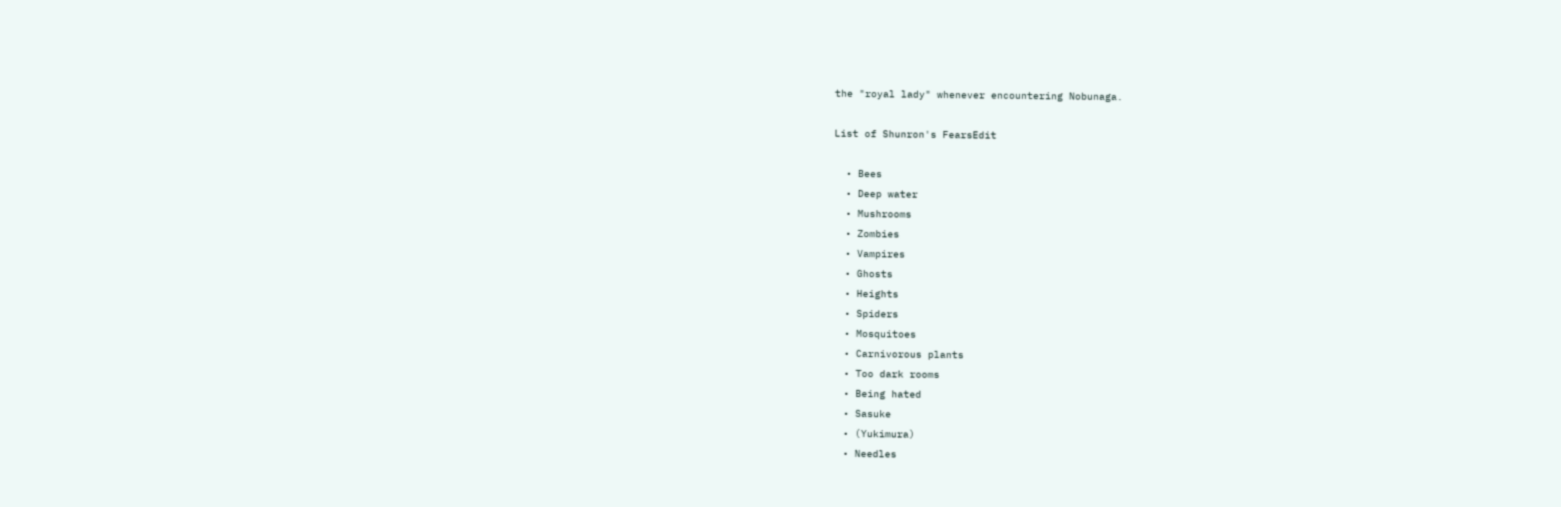the "royal lady" whenever encountering Nobunaga.

List of Shunron's FearsEdit

  • Bees
  • Deep water
  • Mushrooms
  • Zombies
  • Vampires
  • Ghosts
  • Heights
  • Spiders
  • Mosquitoes
  • Carnivorous plants
  • Too dark rooms
  • Being hated
  • Sasuke
  • (Yukimura)
  • Needles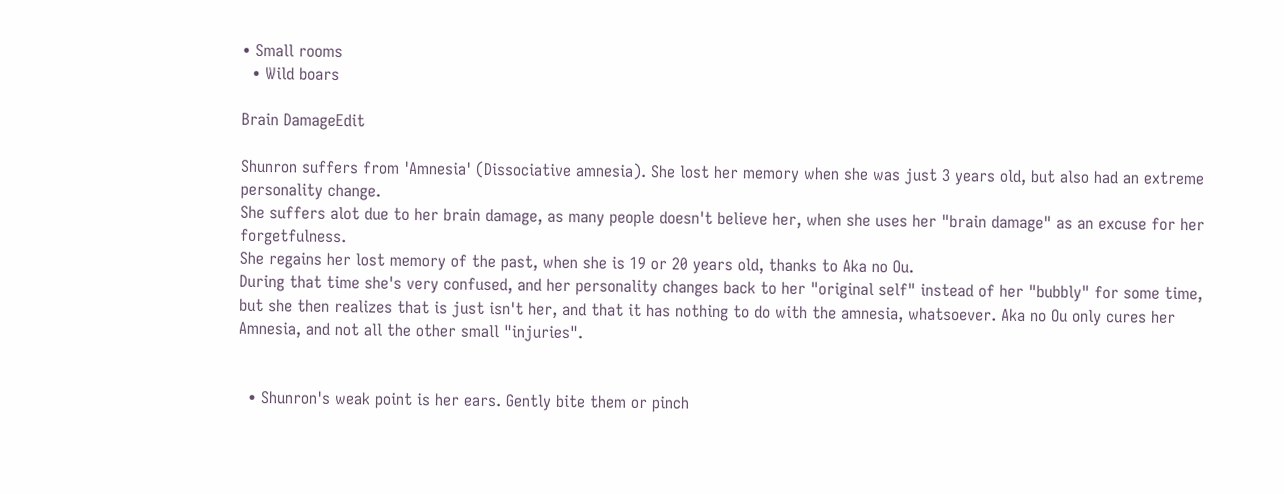• Small rooms
  • Wild boars

Brain DamageEdit

Shunron suffers from 'Amnesia' (Dissociative amnesia). She lost her memory when she was just 3 years old, but also had an extreme personality change.
She suffers alot due to her brain damage, as many people doesn't believe her, when she uses her "brain damage" as an excuse for her forgetfulness.
She regains her lost memory of the past, when she is 19 or 20 years old, thanks to Aka no Ou.
During that time she's very confused, and her personality changes back to her "original self" instead of her "bubbly" for some time, but she then realizes that is just isn't her, and that it has nothing to do with the amnesia, whatsoever. Aka no Ou only cures her Amnesia, and not all the other small "injuries".


  • Shunron's weak point is her ears. Gently bite them or pinch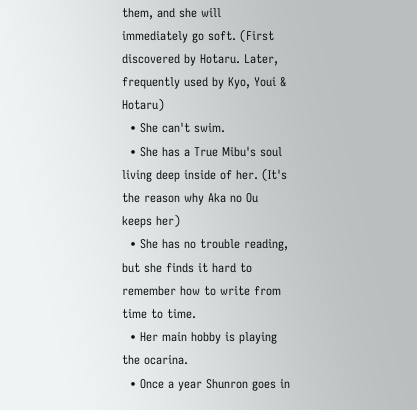them, and she will immediately go soft. (First discovered by Hotaru. Later, frequently used by Kyo, Youi & Hotaru)
  • She can't swim.
  • She has a True Mibu's soul living deep inside of her. (It's the reason why Aka no Ou keeps her)
  • She has no trouble reading, but she finds it hard to remember how to write from time to time.
  • Her main hobby is playing the ocarina.
  • Once a year Shunron goes in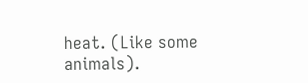heat. (Like some animals).